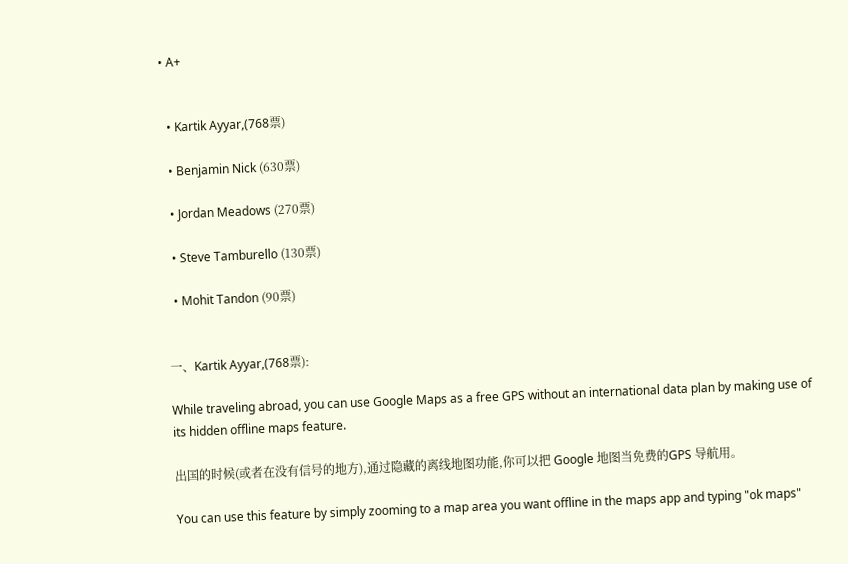• A+


  • Kartik Ayyar,(768票)

  • Benjamin Nick (630票)

  • Jordan Meadows (270票)

  • Steve Tamburello (130票)

  • Mohit Tandon (90票)


一、Kartik Ayyar,(768票):

While traveling abroad, you can use Google Maps as a free GPS without an international data plan by making use of its hidden offline maps feature.

出国的时候(或者在没有信号的地方),通过隐藏的离线地图功能,你可以把 Google 地图当免费的GPS 导航用。

You can use this feature by simply zooming to a map area you want offline in the maps app and typing "ok maps"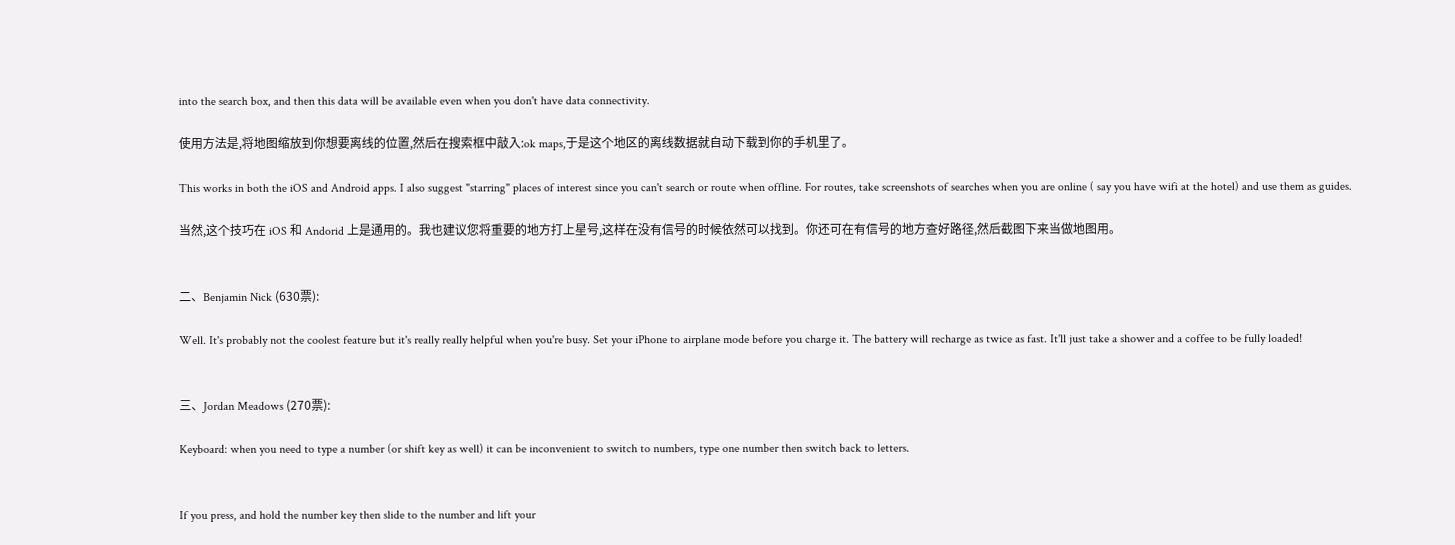into the search box, and then this data will be available even when you don't have data connectivity.

使用方法是,将地图缩放到你想要离线的位置,然后在搜索框中敲入:ok maps,于是这个地区的离线数据就自动下载到你的手机里了。

This works in both the iOS and Android apps. I also suggest "starring" places of interest since you can't search or route when offline. For routes, take screenshots of searches when you are online ( say you have wifi at the hotel) and use them as guides.

当然,这个技巧在 iOS 和 Andorid 上是通用的。我也建议您将重要的地方打上星号,这样在没有信号的时候依然可以找到。你还可在有信号的地方查好路径,然后截图下来当做地图用。


二、Benjamin Nick (630票):

Well. It's probably not the coolest feature but it's really really helpful when you're busy. Set your iPhone to airplane mode before you charge it. The battery will recharge as twice as fast. It'll just take a shower and a coffee to be fully loaded!


三、Jordan Meadows (270票):

Keyboard: when you need to type a number (or shift key as well) it can be inconvenient to switch to numbers, type one number then switch back to letters.


If you press, and hold the number key then slide to the number and lift your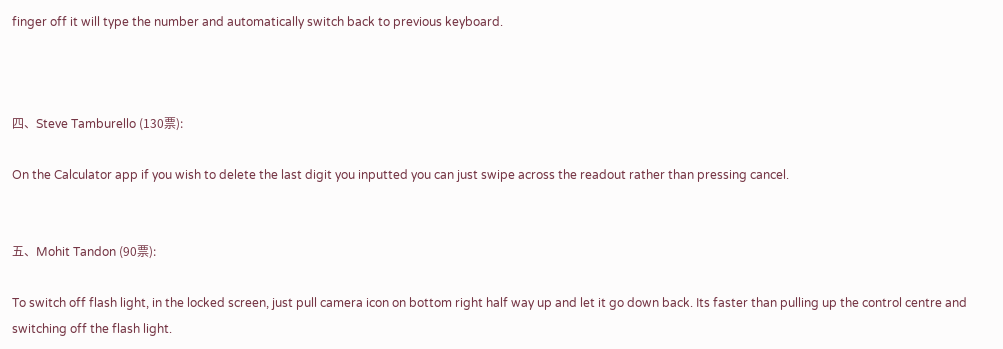finger off it will type the number and automatically switch back to previous keyboard.



四、Steve Tamburello (130票):

On the Calculator app if you wish to delete the last digit you inputted you can just swipe across the readout rather than pressing cancel.


五、Mohit Tandon (90票):

To switch off flash light, in the locked screen, just pull camera icon on bottom right half way up and let it go down back. Its faster than pulling up the control centre and switching off the flash light.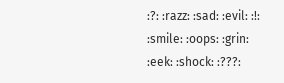:?: :razz: :sad: :evil: :!: :smile: :oops: :grin: :eek: :shock: :???: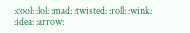:cool: :lol: :mad: :twisted: :roll: :wink: :idea: :arrow: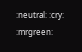:neutral: :cry: :mrgreen: